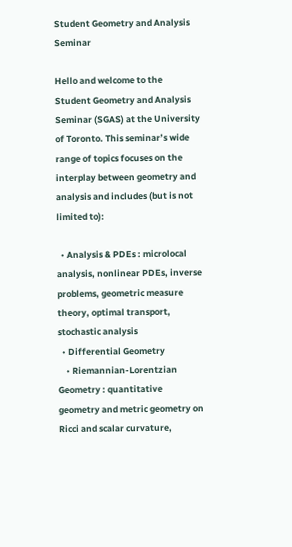Student Geometry and Analysis Seminar

Hello and welcome to the Student Geometry and Analysis Seminar (SGAS) at the University of Toronto. This seminar’s wide range of topics focuses on the interplay between geometry and analysis and includes (but is not limited to):

  • Analysis & PDEs : microlocal analysis, nonlinear PDEs, inverse problems, geometric measure theory, optimal transport, stochastic analysis
  • Differential Geometry
    • Riemannian-Lorentzian Geometry : quantitative geometry and metric geometry on Ricci and scalar curvature,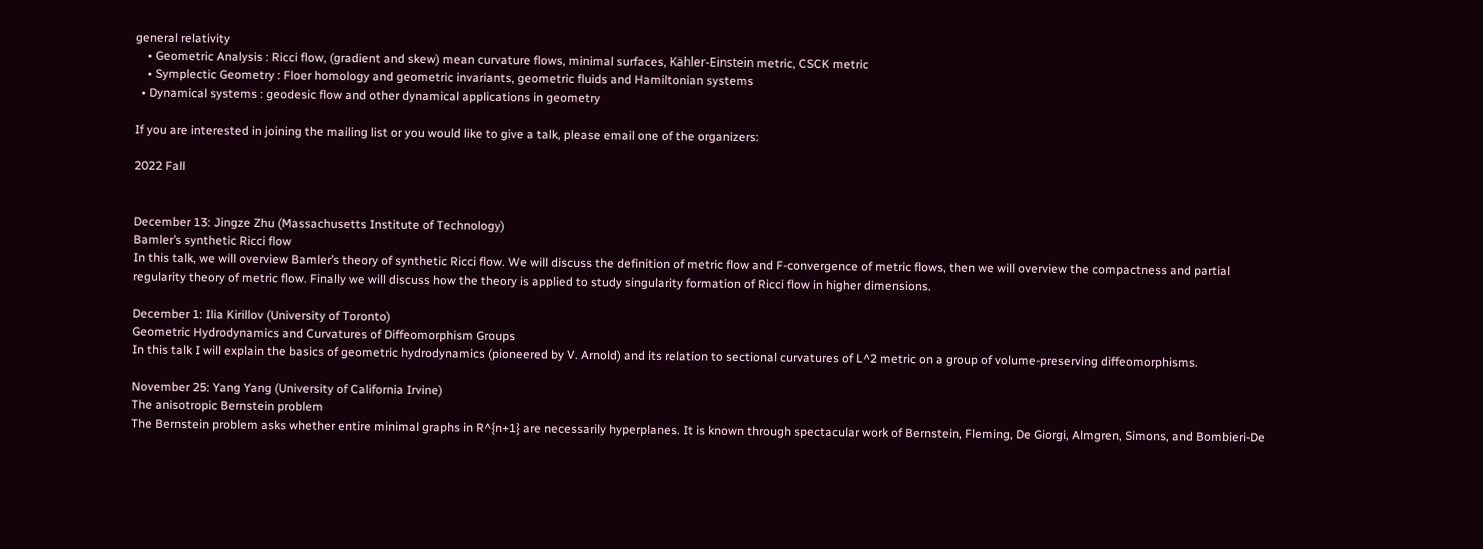general relativity
    • Geometric Analysis : Ricci flow, (gradient and skew) mean curvature flows, minimal surfaces, Kähler-Einstein metric, CSCK metric
    • Symplectic Geometry : Floer homology and geometric invariants, geometric fluids and Hamiltonian systems
  • Dynamical systems : geodesic flow and other dynamical applications in geometry

If you are interested in joining the mailing list or you would like to give a talk, please email one of the organizers:

2022 Fall


December 13: Jingze Zhu (Massachusetts Institute of Technology)
Bamler’s synthetic Ricci flow
In this talk, we will overview Bamler’s theory of synthetic Ricci flow. We will discuss the definition of metric flow and F-convergence of metric flows, then we will overview the compactness and partial regularity theory of metric flow. Finally we will discuss how the theory is applied to study singularity formation of Ricci flow in higher dimensions.

December 1: Ilia Kirillov (University of Toronto)
Geometric Hydrodynamics and Curvatures of Diffeomorphism Groups
In this talk I will explain the basics of geometric hydrodynamics (pioneered by V. Arnold) and its relation to sectional curvatures of L^2 metric on a group of volume-preserving diffeomorphisms.

November 25: Yang Yang (University of California Irvine)
The anisotropic Bernstein problem
The Bernstein problem asks whether entire minimal graphs in R^{n+1} are necessarily hyperplanes. It is known through spectacular work of Bernstein, Fleming, De Giorgi, Almgren, Simons, and Bombieri-De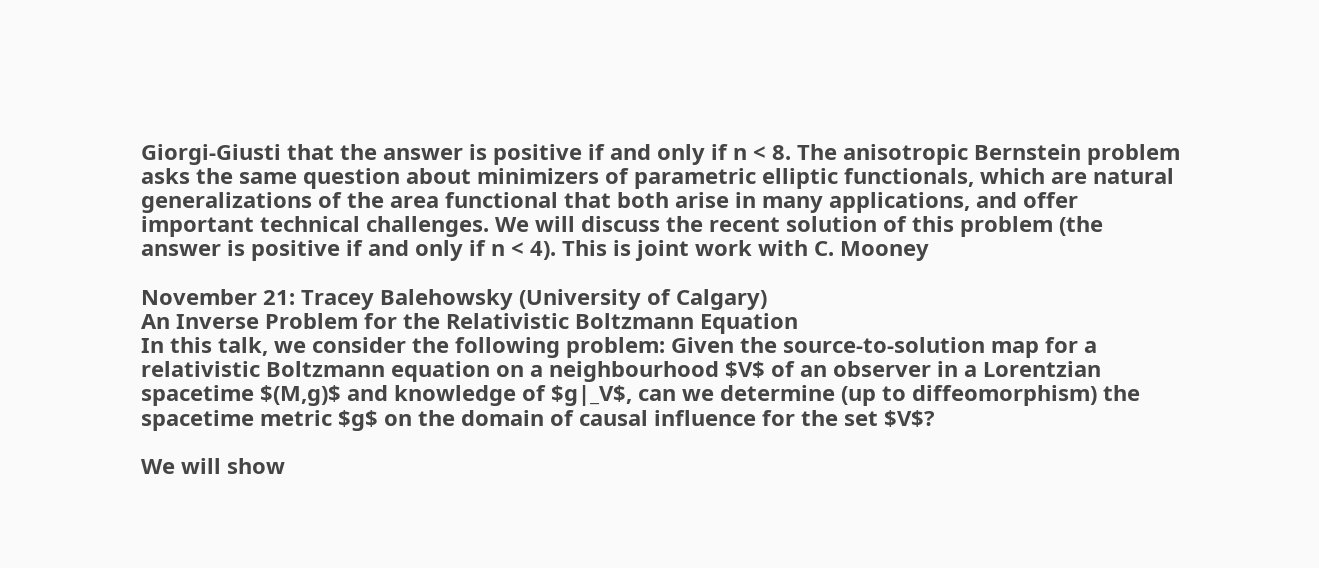Giorgi-Giusti that the answer is positive if and only if n < 8. The anisotropic Bernstein problem asks the same question about minimizers of parametric elliptic functionals, which are natural generalizations of the area functional that both arise in many applications, and offer important technical challenges. We will discuss the recent solution of this problem (the answer is positive if and only if n < 4). This is joint work with C. Mooney

November 21: Tracey Balehowsky (University of Calgary)
An Inverse Problem for the Relativistic Boltzmann Equation
In this talk, we consider the following problem: Given the source-to-solution map for a relativistic Boltzmann equation on a neighbourhood $V$ of an observer in a Lorentzian spacetime $(M,g)$ and knowledge of $g|_V$, can we determine (up to diffeomorphism) the spacetime metric $g$ on the domain of causal influence for the set $V$?

We will show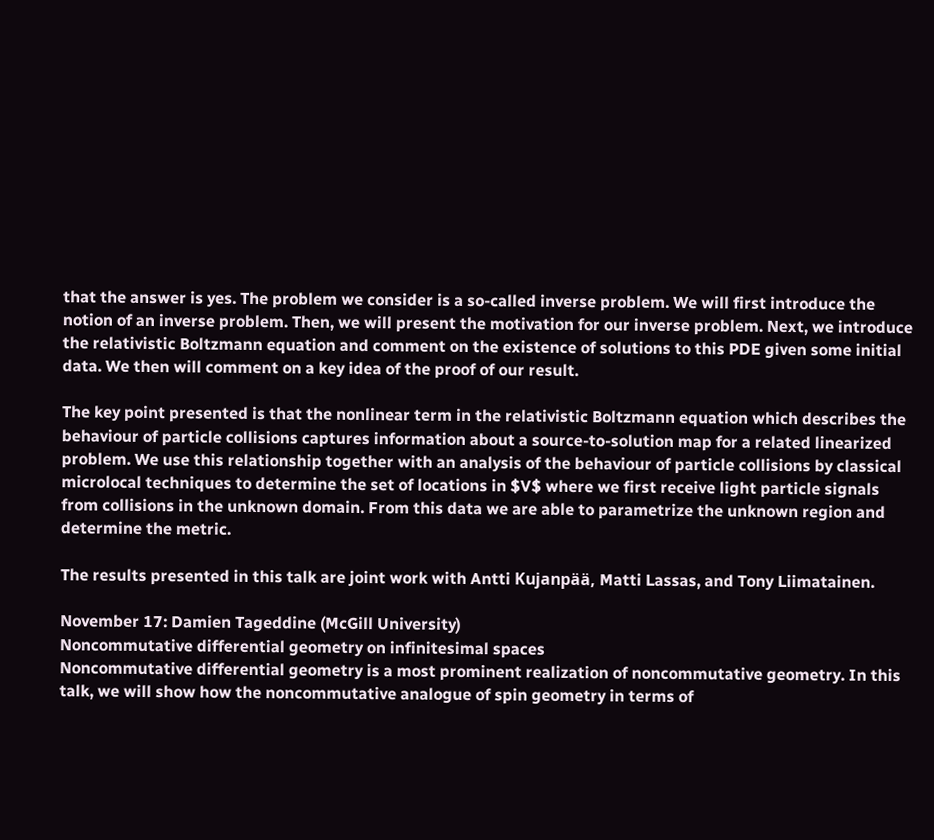that the answer is yes. The problem we consider is a so-called inverse problem. We will first introduce the notion of an inverse problem. Then, we will present the motivation for our inverse problem. Next, we introduce the relativistic Boltzmann equation and comment on the existence of solutions to this PDE given some initial data. We then will comment on a key idea of the proof of our result.

The key point presented is that the nonlinear term in the relativistic Boltzmann equation which describes the behaviour of particle collisions captures information about a source-to-solution map for a related linearized problem. We use this relationship together with an analysis of the behaviour of particle collisions by classical microlocal techniques to determine the set of locations in $V$ where we first receive light particle signals from collisions in the unknown domain. From this data we are able to parametrize the unknown region and determine the metric.

The results presented in this talk are joint work with Antti Kujanpää, Matti Lassas, and Tony Liimatainen.

November 17: Damien Tageddine (McGill University)
Noncommutative differential geometry on infinitesimal spaces
Noncommutative differential geometry is a most prominent realization of noncommutative geometry. In this talk, we will show how the noncommutative analogue of spin geometry in terms of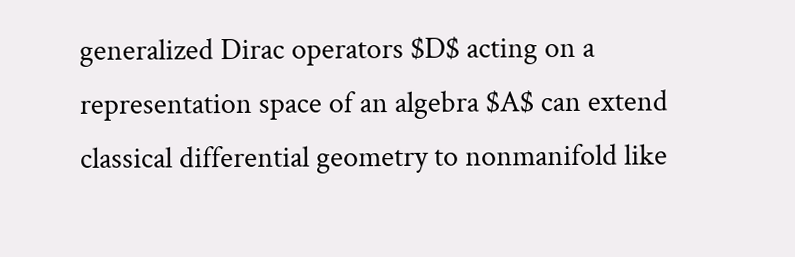generalized Dirac operators $D$ acting on a representation space of an algebra $A$ can extend classical differential geometry to nonmanifold like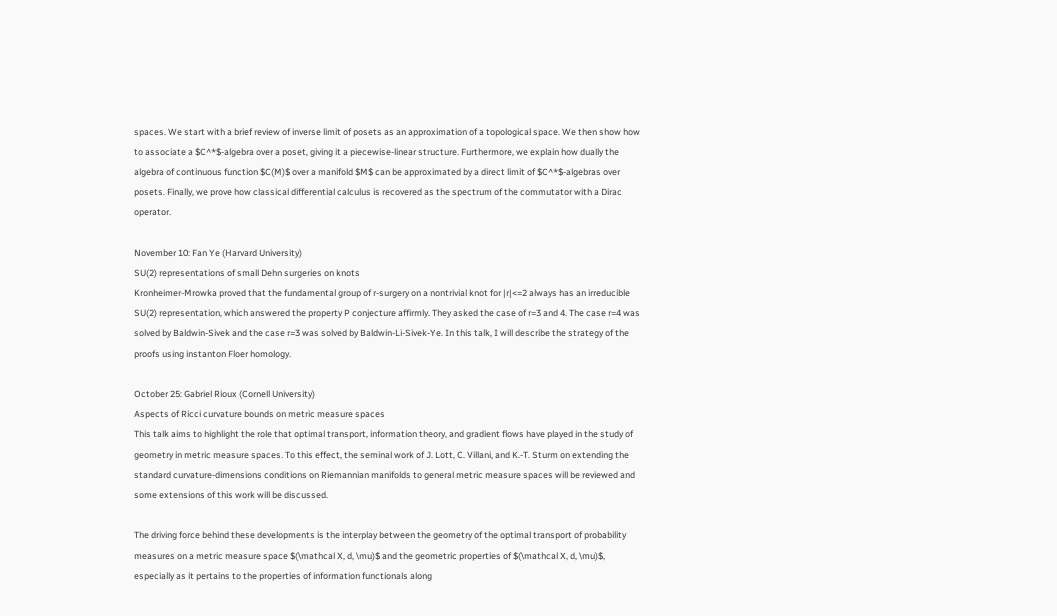spaces. We start with a brief review of inverse limit of posets as an approximation of a topological space. We then show how to associate a $C^*$-algebra over a poset, giving it a piecewise-linear structure. Furthermore, we explain how dually the algebra of continuous function $C(M)$ over a manifold $M$ can be approximated by a direct limit of $C^*$-algebras over posets. Finally, we prove how classical differential calculus is recovered as the spectrum of the commutator with a Dirac operator.

November 10: Fan Ye (Harvard University)
SU(2) representations of small Dehn surgeries on knots
Kronheimer-Mrowka proved that the fundamental group of r-surgery on a nontrivial knot for |r|<=2 always has an irreducible SU(2) representation, which answered the property P conjecture affirmly. They asked the case of r=3 and 4. The case r=4 was solved by Baldwin-Sivek and the case r=3 was solved by Baldwin-Li-Sivek-Ye. In this talk, I will describe the strategy of the proofs using instanton Floer homology.

October 25: Gabriel Rioux (Cornell University)
Aspects of Ricci curvature bounds on metric measure spaces
This talk aims to highlight the role that optimal transport, information theory, and gradient flows have played in the study of geometry in metric measure spaces. To this effect, the seminal work of J. Lott, C. Villani, and K.-T. Sturm on extending the standard curvature-dimensions conditions on Riemannian manifolds to general metric measure spaces will be reviewed and some extensions of this work will be discussed.

The driving force behind these developments is the interplay between the geometry of the optimal transport of probability measures on a metric measure space $(\mathcal X, d, \mu)$ and the geometric properties of $(\mathcal X, d, \mu)$, especially as it pertains to the properties of information functionals along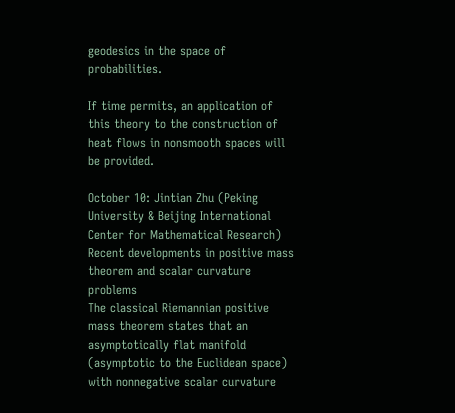geodesics in the space of probabilities.

If time permits, an application of this theory to the construction of heat flows in nonsmooth spaces will be provided.

October 10: Jintian Zhu (Peking University & Beijing International Center for Mathematical Research)
Recent developments in positive mass theorem and scalar curvature problems
The classical Riemannian positive mass theorem states that an asymptotically flat manifold (asymptotic to the Euclidean space) with nonnegative scalar curvature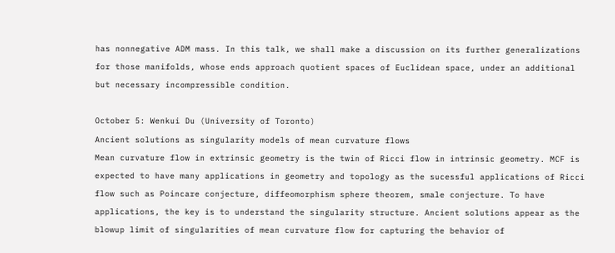has nonnegative ADM mass. In this talk, we shall make a discussion on its further generalizations for those manifolds, whose ends approach quotient spaces of Euclidean space, under an additional but necessary incompressible condition.

October 5: Wenkui Du (University of Toronto)
Ancient solutions as singularity models of mean curvature flows
Mean curvature flow in extrinsic geometry is the twin of Ricci flow in intrinsic geometry. MCF is expected to have many applications in geometry and topology as the sucessful applications of Ricci flow such as Poincare conjecture, diffeomorphism sphere theorem, smale conjecture. To have applications, the key is to understand the singularity structure. Ancient solutions appear as the blowup limit of singularities of mean curvature flow for capturing the behavior of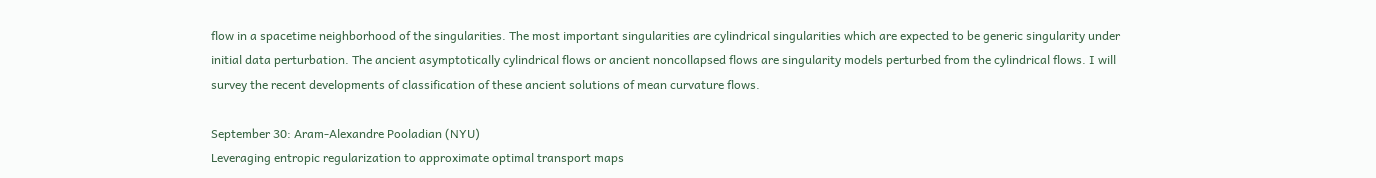flow in a spacetime neighborhood of the singularities. The most important singularities are cylindrical singularities which are expected to be generic singularity under initial data perturbation. The ancient asymptotically cylindrical flows or ancient noncollapsed flows are singularity models perturbed from the cylindrical flows. I will survey the recent developments of classification of these ancient solutions of mean curvature flows.

September 30: Aram-Alexandre Pooladian (NYU)
Leveraging entropic regularization to approximate optimal transport maps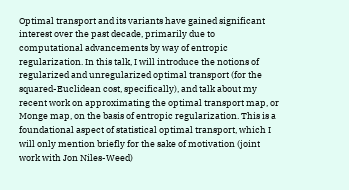Optimal transport and its variants have gained significant interest over the past decade, primarily due to computational advancements by way of entropic regularization. In this talk, I will introduce the notions of regularized and unregularized optimal transport (for the squared-Euclidean cost, specifically), and talk about my recent work on approximating the optimal transport map, or Monge map, on the basis of entropic regularization. This is a foundational aspect of statistical optimal transport, which I will only mention briefly for the sake of motivation (joint work with Jon Niles-Weed)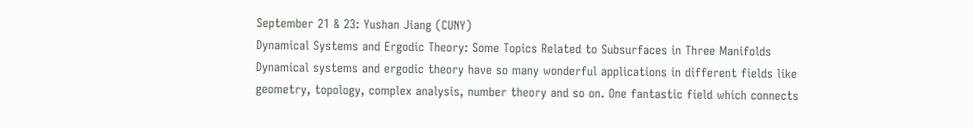September 21 & 23: Yushan Jiang (CUNY)
Dynamical Systems and Ergodic Theory: Some Topics Related to Subsurfaces in Three Manifolds
Dynamical systems and ergodic theory have so many wonderful applications in different fields like geometry, topology, complex analysis, number theory and so on. One fantastic field which connects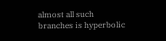almost all such branches is hyperbolic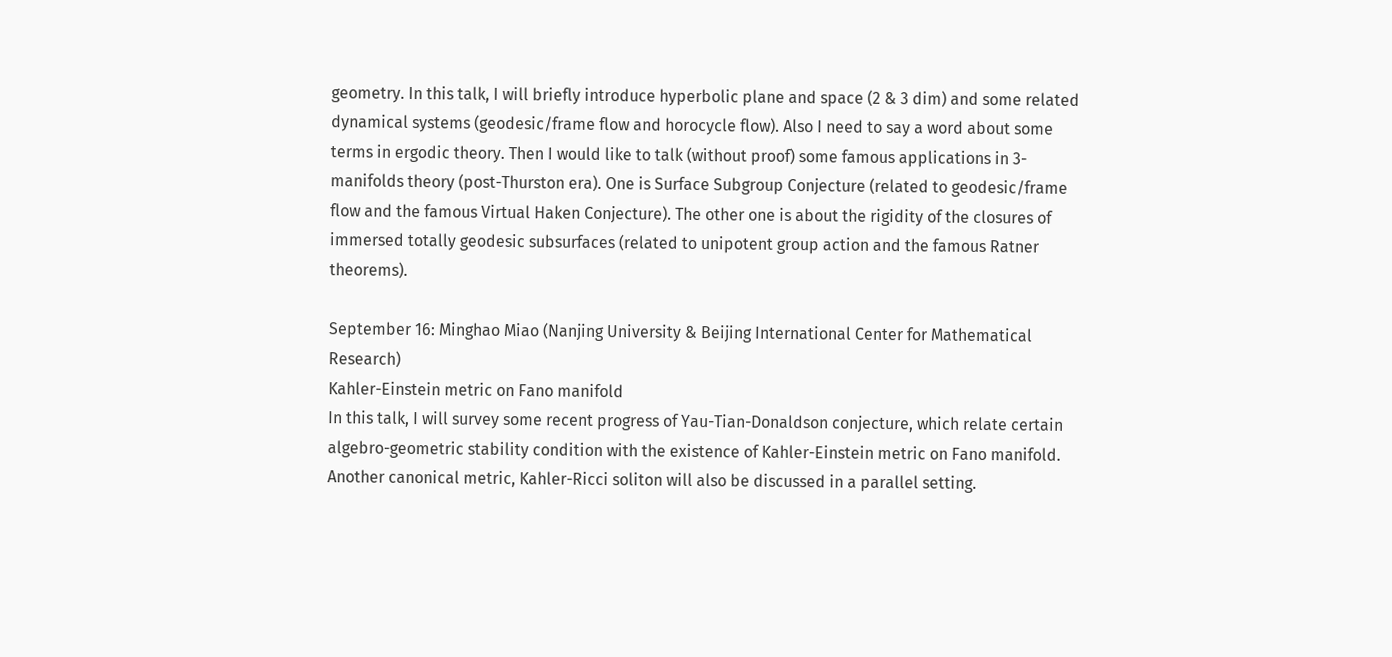geometry. In this talk, I will briefly introduce hyperbolic plane and space (2 & 3 dim) and some related dynamical systems (geodesic/frame flow and horocycle flow). Also I need to say a word about some terms in ergodic theory. Then I would like to talk (without proof) some famous applications in 3-manifolds theory (post-Thurston era). One is Surface Subgroup Conjecture (related to geodesic/frame flow and the famous Virtual Haken Conjecture). The other one is about the rigidity of the closures of immersed totally geodesic subsurfaces (related to unipotent group action and the famous Ratner theorems).

September 16: Minghao Miao (Nanjing University & Beijing International Center for Mathematical Research)
Kahler-Einstein metric on Fano manifold
In this talk, I will survey some recent progress of Yau-Tian-Donaldson conjecture, which relate certain algebro-geometric stability condition with the existence of Kahler-Einstein metric on Fano manifold. Another canonical metric, Kahler-Ricci soliton will also be discussed in a parallel setting.